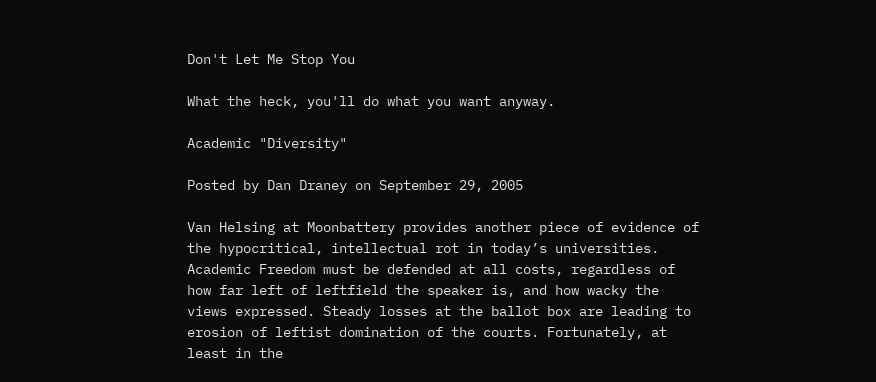Don't Let Me Stop You

What the heck, you'll do what you want anyway.

Academic "Diversity"

Posted by Dan Draney on September 29, 2005

Van Helsing at Moonbattery provides another piece of evidence of the hypocritical, intellectual rot in today’s universities. Academic Freedom must be defended at all costs, regardless of how far left of leftfield the speaker is, and how wacky the views expressed. Steady losses at the ballot box are leading to erosion of leftist domination of the courts. Fortunately, at least in the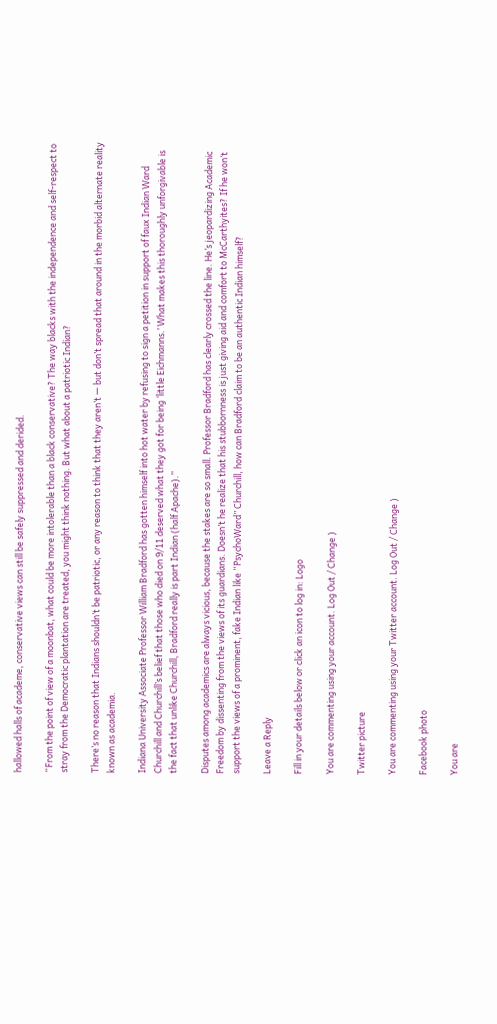hallowed halls of academe, conservative views can still be safely suppressed and derided.

“From the point of view of a moonbat, what could be more intolerable than a black conservative? The way blacks with the independence and self-respect to stray from the Democratic plantation are treated, you might think nothing. But what about a patriotic Indian?

There’s no reason that Indians shouldn’t be patriotic, or any reason to think that they aren’t — but don’t spread that around in the morbid alternate reality known as academia.

Indiana University Associate Professor William Bradford has gotten himself into hot water by refusing to sign a petition in support of faux Indian Ward Churchill and Churchill’s belief that those who died on 9/11 deserved what they got for being ‘little Eichmanns.’ What makes this thoroughly unforgivable is the fact that unlike Churchill, Bradford really is part Indian (half Apache).”

Disputes among academics are always vicious, because the stakes are so small. Professor Bradford has clearly crossed the line. He’s jeopardizing Academic Freedom by dissenting from the views of its guardians. Doesn’t he realize that his stubbornness is just giving aid and comfort to McCarthyites? If he won’t support the views of a prominent, fake Indian like “PsychoWard” Churchill, how can Bradford claim to be an authentic Indian himself?

Leave a Reply

Fill in your details below or click an icon to log in: Logo

You are commenting using your account. Log Out / Change )

Twitter picture

You are commenting using your Twitter account. Log Out / Change )

Facebook photo

You are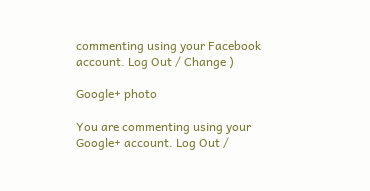commenting using your Facebook account. Log Out / Change )

Google+ photo

You are commenting using your Google+ account. Log Out /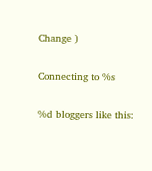Change )

Connecting to %s

%d bloggers like this: